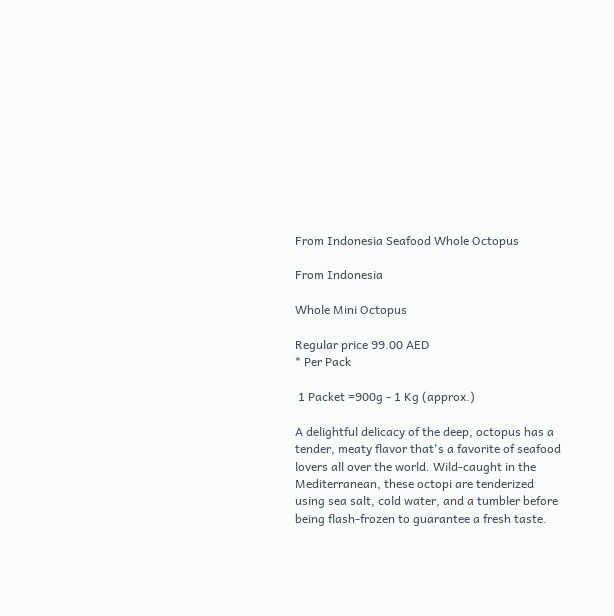From Indonesia Seafood Whole Octopus

From Indonesia

Whole Mini Octopus

Regular price 99.00 AED
* Per Pack

 1 Packet =900g - 1 Kg (approx.)

A delightful delicacy of the deep, octopus has a tender, meaty flavor that's a favorite of seafood lovers all over the world. Wild-caught in the Mediterranean, these octopi are tenderized using sea salt, cold water, and a tumbler before being flash-frozen to guarantee a fresh taste.